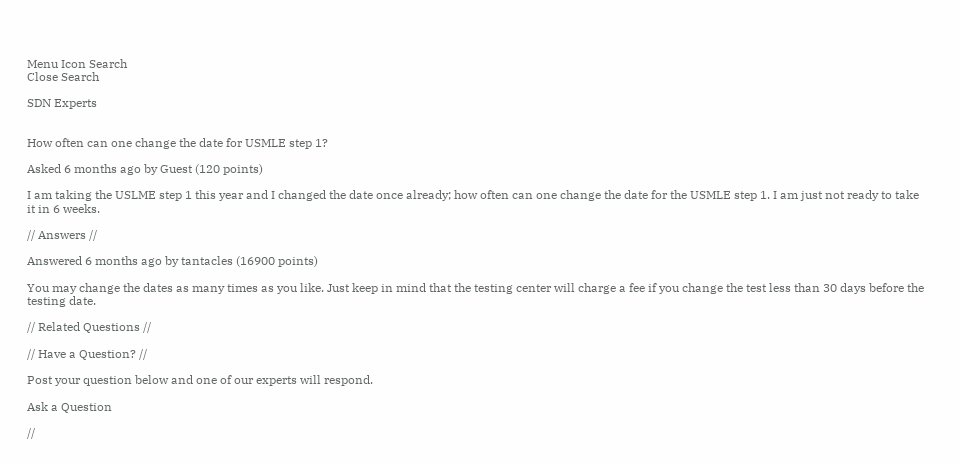Menu Icon Search
Close Search

SDN Experts


How often can one change the date for USMLE step 1?

Asked 6 months ago by Guest (120 points)

I am taking the USLME step 1 this year and I changed the date once already; how often can one change the date for the USMLE step 1. I am just not ready to take it in 6 weeks.

// Answers //

Answered 6 months ago by tantacles (16900 points)

You may change the dates as many times as you like. Just keep in mind that the testing center will charge a fee if you change the test less than 30 days before the testing date.

// Related Questions //

// Have a Question? //

Post your question below and one of our experts will respond.

Ask a Question

//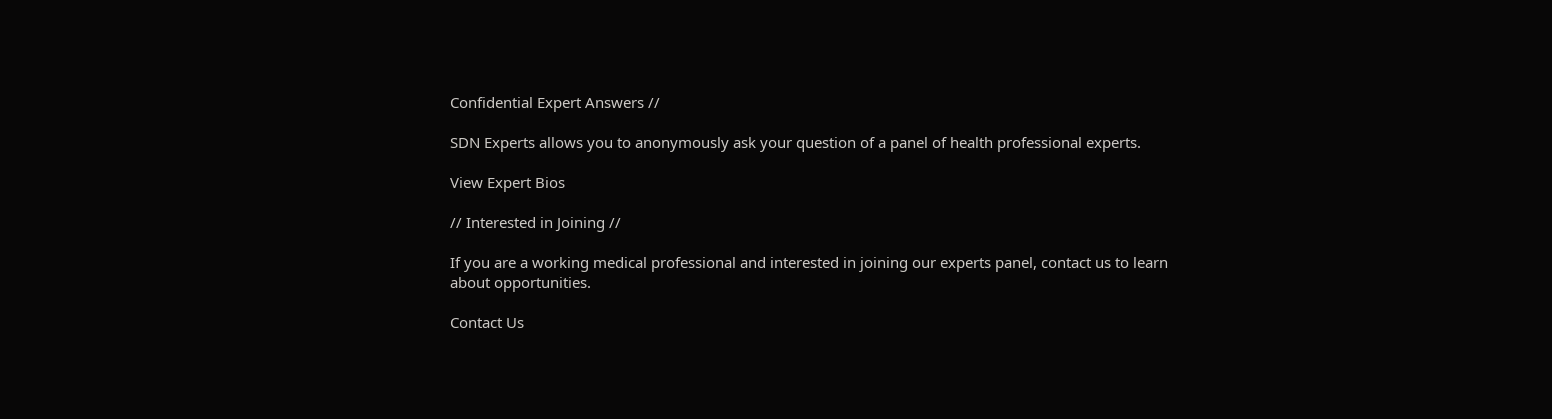Confidential Expert Answers //

SDN Experts allows you to anonymously ask your question of a panel of health professional experts.

View Expert Bios

// Interested in Joining //

If you are a working medical professional and interested in joining our experts panel, contact us to learn about opportunities.

Contact Us